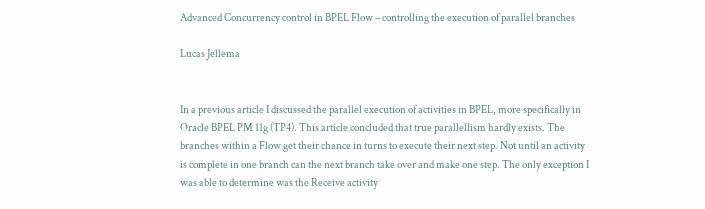Advanced Concurrency control in BPEL Flow – controlling the execution of parallel branches

Lucas Jellema


In a previous article I discussed the parallel execution of activities in BPEL, more specifically in Oracle BPEL PM 11g (TP4). This article concluded that true parallellism hardly exists. The branches within a Flow get their chance in turns to execute their next step. Not until an activity is complete in one branch can the next branch take over and make one step. The only exception I was able to determine was the Receive activity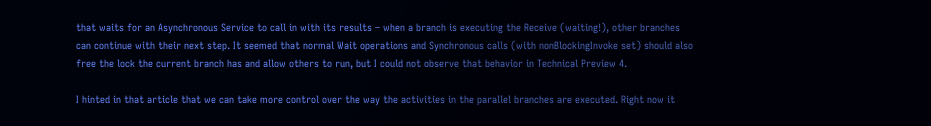that waits for an Asynchronous Service to call in with its results – when a branch is executing the Receive (waiting!), other branches can continue with their next step. It seemed that normal Wait operations and Synchronous calls (with nonBlockingInvoke set) should also free the lock the current branch has and allow others to run, but I could not observe that behavior in Technical Preview 4.

I hinted in that article that we can take more control over the way the activities in the parallel branches are executed. Right now it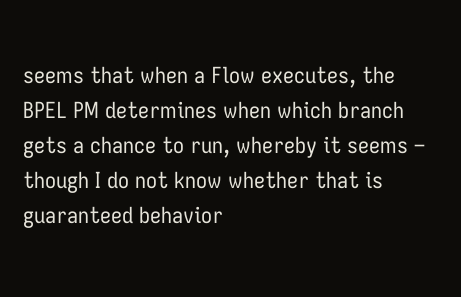seems that when a Flow executes, the BPEL PM determines when which branch gets a chance to run, whereby it seems – though I do not know whether that is guaranteed behavior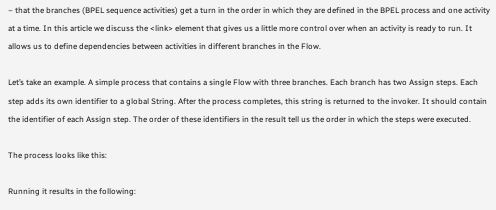– that the branches (BPEL sequence activities) get a turn in the order in which they are defined in the BPEL process and one activity at a time. In this article we discuss the <link> element that gives us a little more control over when an activity is ready to run. It allows us to define dependencies between activities in different branches in the Flow.

Let’s take an example. A simple process that contains a single Flow with three branches. Each branch has two Assign steps. Each step adds its own identifier to a global String. After the process completes, this string is returned to the invoker. It should contain the identifier of each Assign step. The order of these identifiers in the result tell us the order in which the steps were executed.

The process looks like this:

Running it results in the following: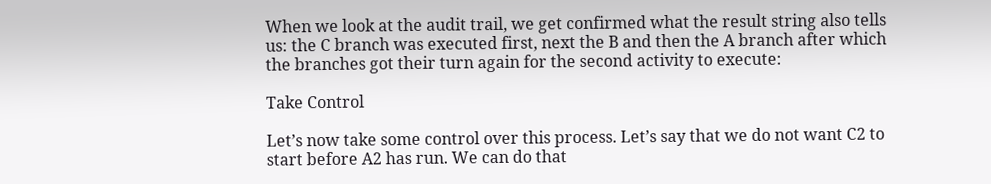When we look at the audit trail, we get confirmed what the result string also tells us: the C branch was executed first, next the B and then the A branch after which the branches got their turn again for the second activity to execute:

Take Control

Let’s now take some control over this process. Let’s say that we do not want C2 to start before A2 has run. We can do that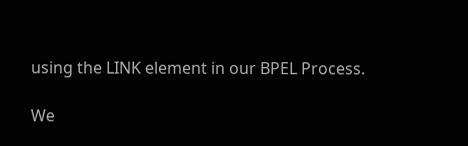using the LINK element in our BPEL Process.

We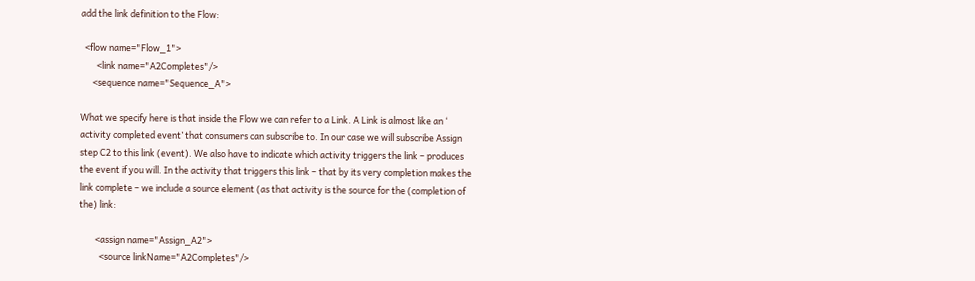add the link definition to the Flow:

  <flow name="Flow_1">
        <link name="A2Completes"/>
      <sequence name="Sequence_A">

What we specify here is that inside the Flow we can refer to a Link. A Link is almost like an ‘ activity completed event’ that consumers can subscribe to. In our case we will subscribe Assign step C2 to this link (event). We also have to indicate which activity triggers the link – produces the event if you will. In the activity that triggers this link – that by its very completion makes the link complete – we include a source element (as that activity is the source for the (completion of the) link:

        <assign name="Assign_A2">
          <source linkName="A2Completes"/>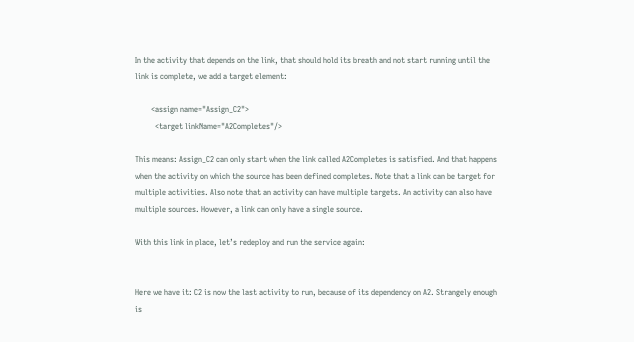In the activity that depends on the link, that should hold its breath and not start running until the link is complete, we add a target element:

        <assign name="Assign_C2">
          <target linkName="A2Completes"/>

This means: Assign_C2 can only start when the link called A2Completes is satisfied. And that happens when the activity on which the source has been defined completes. Note that a link can be target for multiple activities. Also note that an activity can have multiple targets. An activity can also have multiple sources. However, a link can only have a single source.

With this link in place, let’s redeploy and run the service again:


Here we have it: C2 is now the last activity to run, because of its dependency on A2. Strangely enough is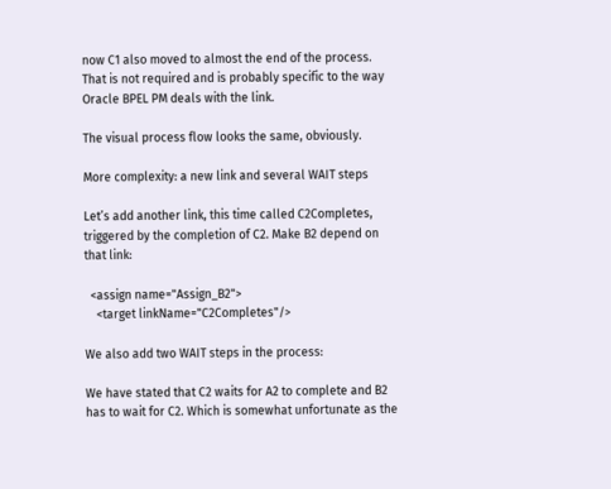now C1 also moved to almost the end of the process. That is not required and is probably specific to the way Oracle BPEL PM deals with the link.

The visual process flow looks the same, obviously.

More complexity: a new link and several WAIT steps

Let’s add another link, this time called C2Completes, triggered by the completion of C2. Make B2 depend on that link:

  <assign name="Assign_B2">
    <target linkName="C2Completes"/>

We also add two WAIT steps in the process:

We have stated that C2 waits for A2 to complete and B2 has to wait for C2. Which is somewhat unfortunate as the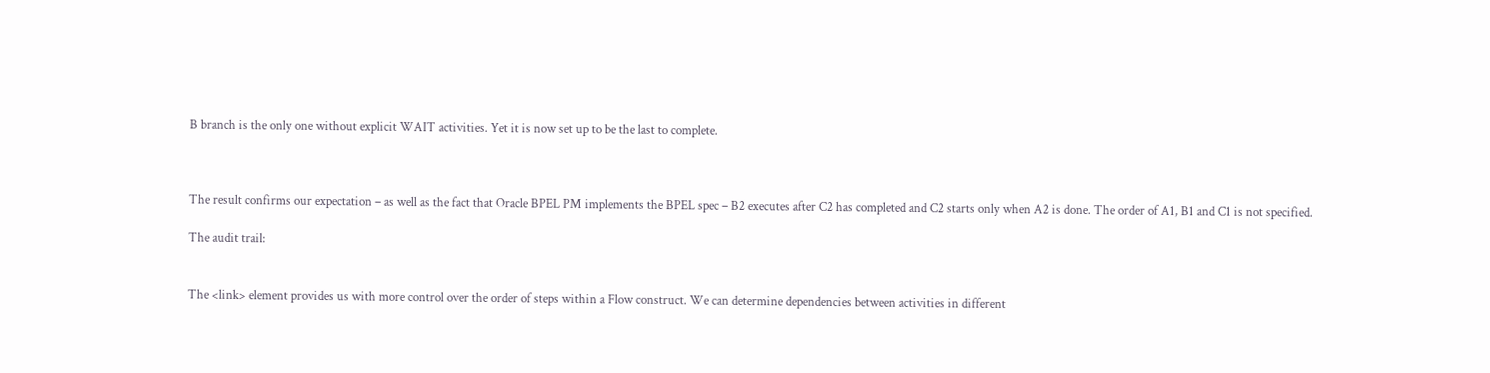B branch is the only one without explicit WAIT activities. Yet it is now set up to be the last to complete.



The result confirms our expectation – as well as the fact that Oracle BPEL PM implements the BPEL spec – B2 executes after C2 has completed and C2 starts only when A2 is done. The order of A1, B1 and C1 is not specified.

The audit trail:


The <link> element provides us with more control over the order of steps within a Flow construct. We can determine dependencies between activities in different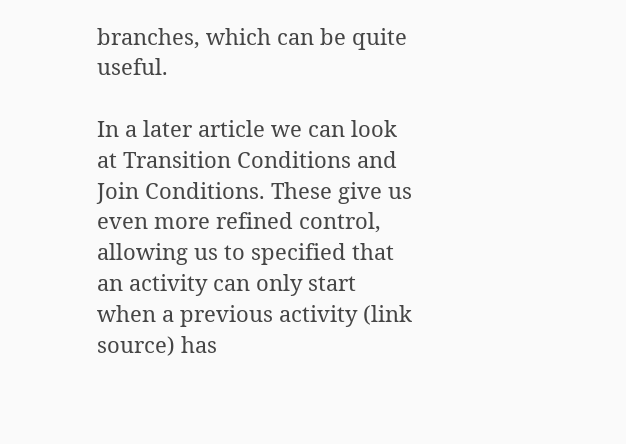branches, which can be quite useful.

In a later article we can look at Transition Conditions and Join Conditions. These give us even more refined control, allowing us to specified that an activity can only start when a previous activity (link source) has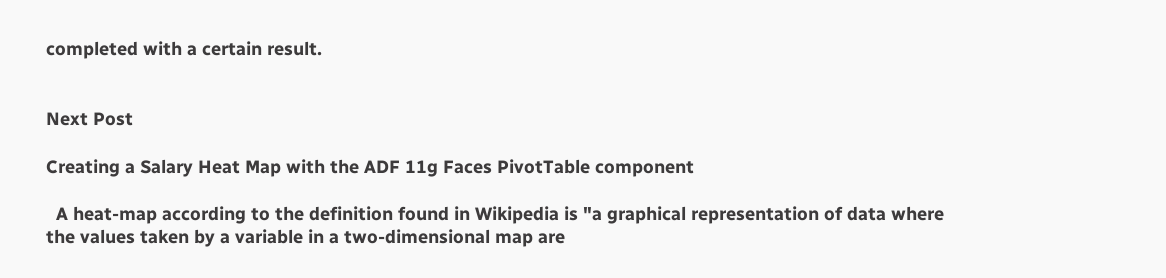completed with a certain result.


Next Post

Creating a Salary Heat Map with the ADF 11g Faces PivotTable component

  A heat-map according to the definition found in Wikipedia is "a graphical representation of data where the values taken by a variable in a two-dimensional map are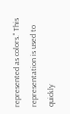represented as colors." This representation is used to quickly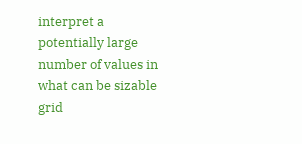interpret a potentially large number of values in what can be sizable grid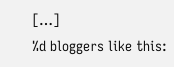[…]
%d bloggers like this: